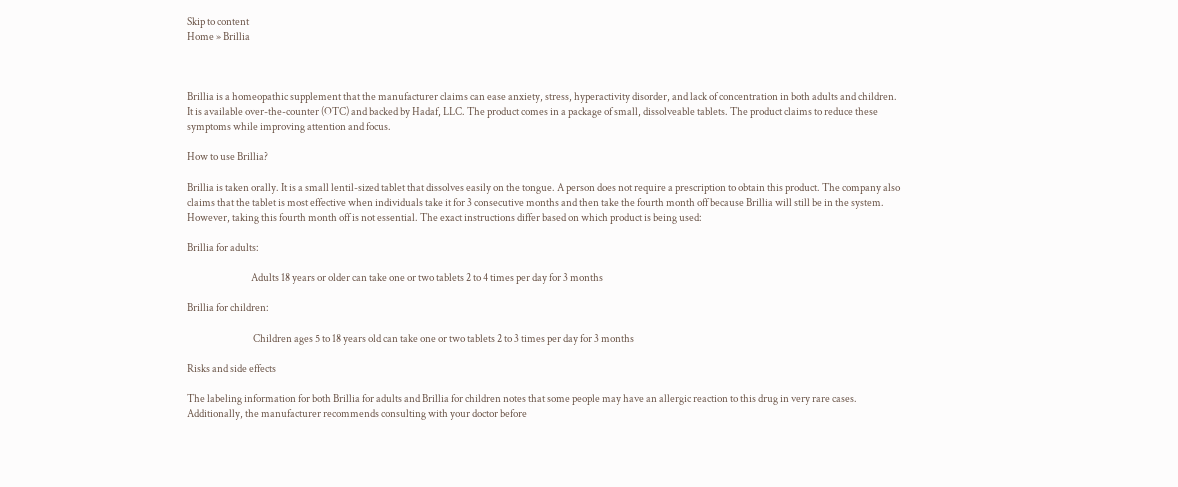Skip to content
Home » Brillia



Brillia is a homeopathic supplement that the manufacturer claims can ease anxiety, stress, hyperactivity disorder, and lack of concentration in both adults and children. It is available over-the-counter (OTC) and backed by Hadaf, LLC. The product comes in a package of small, dissolveable tablets. The product claims to reduce these symptoms while improving attention and focus.

How to use Brillia?

Brillia is taken orally. It is a small lentil-sized tablet that dissolves easily on the tongue. A person does not require a prescription to obtain this product. The company also claims that the tablet is most effective when individuals take it for 3 consecutive months and then take the fourth month off because Brillia will still be in the system. However, taking this fourth month off is not essential. The exact instructions differ based on which product is being used:

Brillia for adults:

                                Adults 18 years or older can take one or two tablets 2 to 4 times per day for 3 months

Brillia for children:

                                 Children ages 5 to 18 years old can take one or two tablets 2 to 3 times per day for 3 months

Risks and side effects

The labeling information for both Brillia for adults and Brillia for children notes that some people may have an allergic reaction to this drug in very rare cases. Additionally, the manufacturer recommends consulting with your doctor before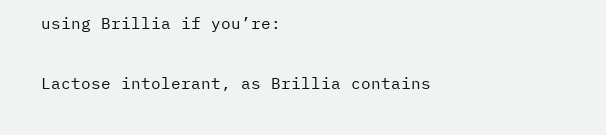using Brillia if you’re:

Lactose intolerant, as Brillia contains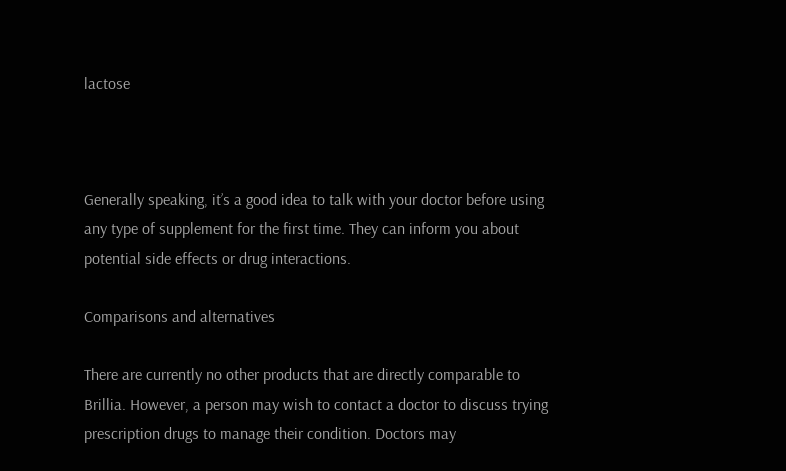lactose



Generally speaking, it’s a good idea to talk with your doctor before using any type of supplement for the first time. They can inform you about potential side effects or drug interactions.

Comparisons and alternatives

There are currently no other products that are directly comparable to Brillia. However, a person may wish to contact a doctor to discuss trying prescription drugs to manage their condition. Doctors may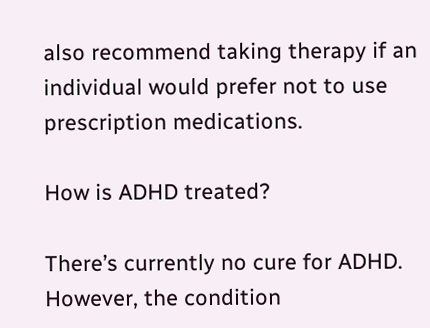also recommend taking therapy if an individual would prefer not to use prescription medications.

How is ADHD treated?

There’s currently no cure for ADHD. However, the condition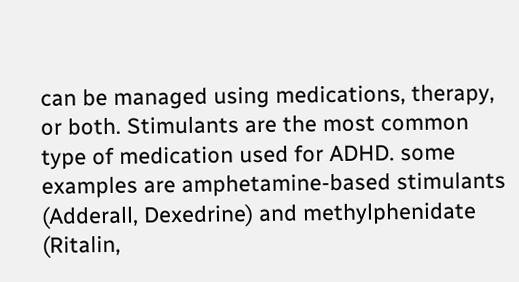can be managed using medications, therapy, or both. Stimulants are the most common type of medication used for ADHD. some examples are amphetamine-based stimulants (Adderall, Dexedrine) and methylphenidate (Ritalin,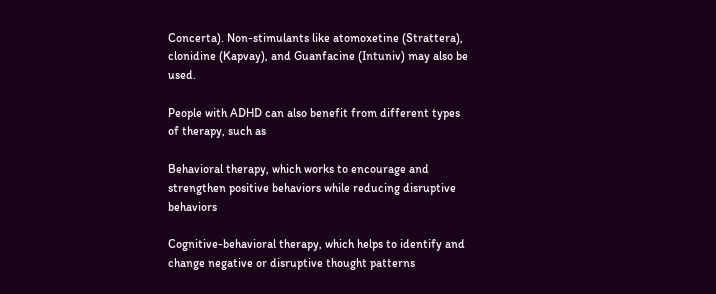Concerta). Non-stimulants like atomoxetine (Strattera), clonidine (Kapvay), and Guanfacine (Intuniv) may also be used.

People with ADHD can also benefit from different types of therapy, such as

Behavioral therapy, which works to encourage and strengthen positive behaviors while reducing disruptive behaviors

Cognitive-behavioral therapy, which helps to identify and change negative or disruptive thought patterns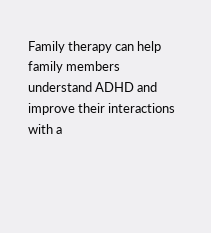Family therapy can help family members understand ADHD and improve their interactions with a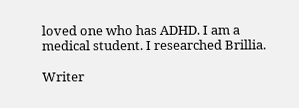loved one who has ADHD. I am a medical student. I researched Brillia.

Writer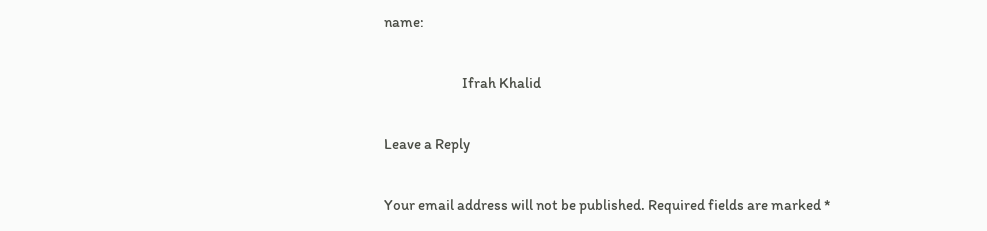name:

                          Ifrah Khalid

Leave a Reply

Your email address will not be published. Required fields are marked *